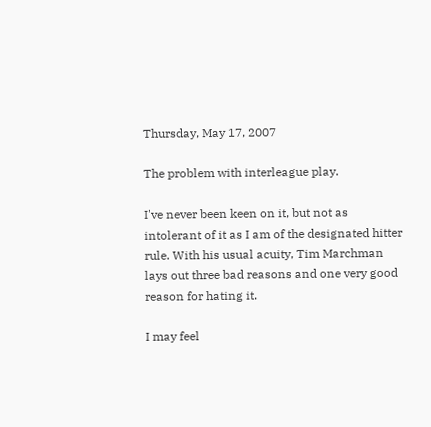Thursday, May 17, 2007

The problem with interleague play.

I've never been keen on it, but not as intolerant of it as I am of the designated hitter rule. With his usual acuity, Tim Marchman lays out three bad reasons and one very good reason for hating it.

I may feel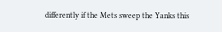differently if the Mets sweep the Yanks this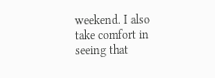weekend. I also take comfort in seeing that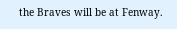the Braves will be at Fenway.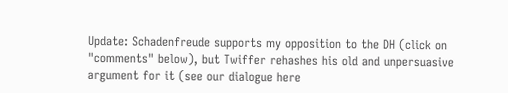Update: Schadenfreude supports my opposition to the DH (click on "comments" below), but Twiffer rehashes his old and unpersuasive argument for it (see our dialogue here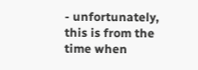- unfortunately, this is from the time when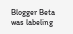Blogger Beta was labeling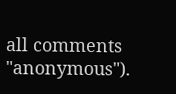all comments "anonymous").